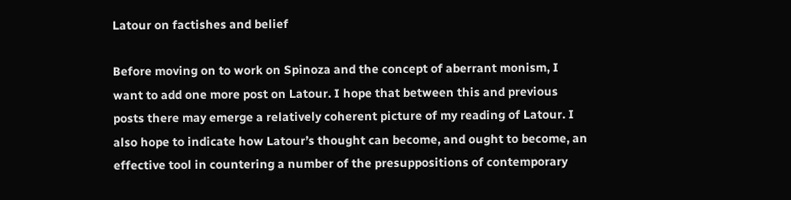Latour on factishes and belief

Before moving on to work on Spinoza and the concept of aberrant monism, I want to add one more post on Latour. I hope that between this and previous posts there may emerge a relatively coherent picture of my reading of Latour. I also hope to indicate how Latour’s thought can become, and ought to become, an effective tool in countering a number of the presuppositions of contemporary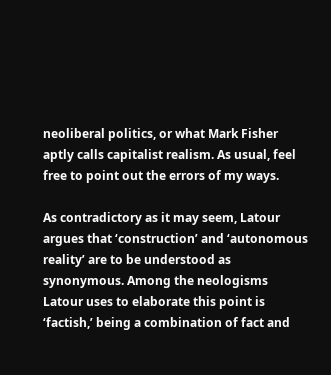neoliberal politics, or what Mark Fisher aptly calls capitalist realism. As usual, feel free to point out the errors of my ways.

As contradictory as it may seem, Latour argues that ‘construction’ and ‘autonomous reality’ are to be understood as synonymous. Among the neologisms Latour uses to elaborate this point is ‘factish,’ being a combination of fact and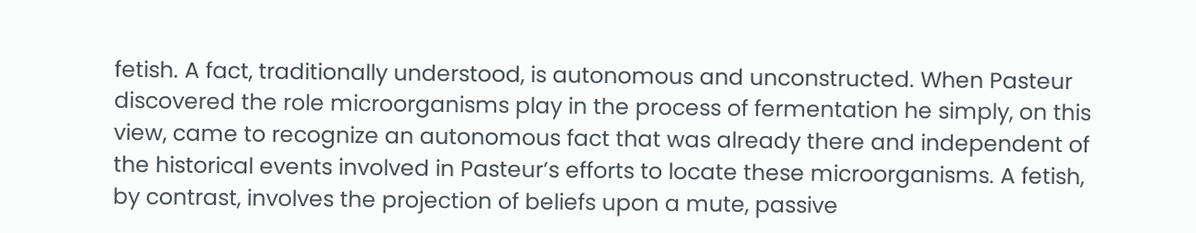fetish. A fact, traditionally understood, is autonomous and unconstructed. When Pasteur discovered the role microorganisms play in the process of fermentation he simply, on this view, came to recognize an autonomous fact that was already there and independent of the historical events involved in Pasteur’s efforts to locate these microorganisms. A fetish, by contrast, involves the projection of beliefs upon a mute, passive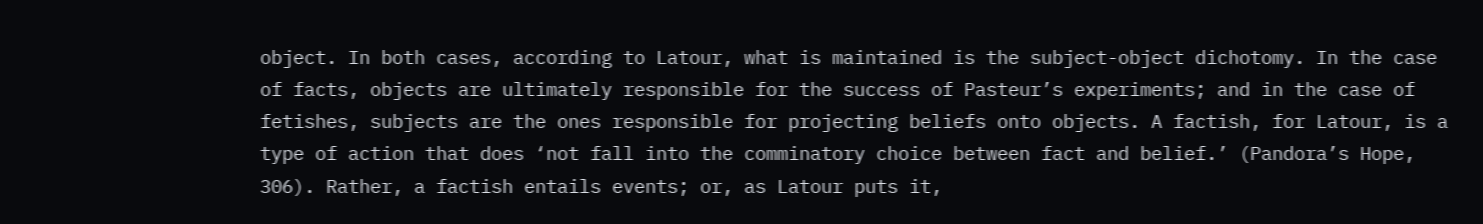object. In both cases, according to Latour, what is maintained is the subject-object dichotomy. In the case of facts, objects are ultimately responsible for the success of Pasteur’s experiments; and in the case of fetishes, subjects are the ones responsible for projecting beliefs onto objects. A factish, for Latour, is a type of action that does ‘not fall into the comminatory choice between fact and belief.’ (Pandora’s Hope, 306). Rather, a factish entails events; or, as Latour puts it,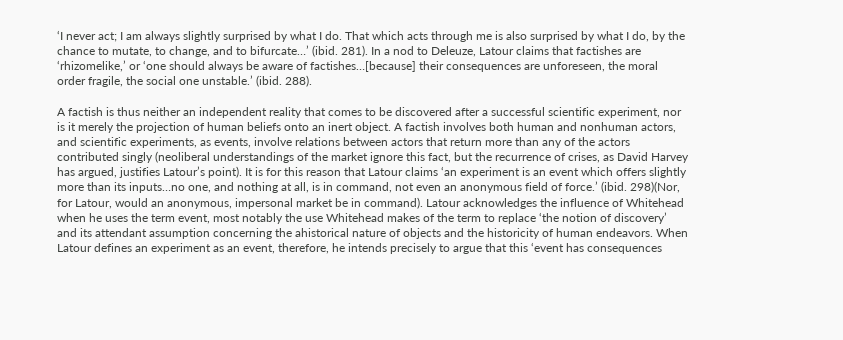‘I never act; I am always slightly surprised by what I do. That which acts through me is also surprised by what I do, by the chance to mutate, to change, and to bifurcate…’ (ibid. 281). In a nod to Deleuze, Latour claims that factishes are ‘rhizomelike,’ or ‘one should always be aware of factishes…[because] their consequences are unforeseen, the moral order fragile, the social one unstable.’ (ibid. 288).

A factish is thus neither an independent reality that comes to be discovered after a successful scientific experiment, nor is it merely the projection of human beliefs onto an inert object. A factish involves both human and nonhuman actors, and scientific experiments, as events, involve relations between actors that return more than any of the actors contributed singly (neoliberal understandings of the market ignore this fact, but the recurrence of crises, as David Harvey has argued, justifies Latour’s point). It is for this reason that Latour claims ‘an experiment is an event which offers slightly more than its inputs…no one, and nothing at all, is in command, not even an anonymous field of force.’ (ibid. 298)(Nor, for Latour, would an anonymous, impersonal market be in command). Latour acknowledges the influence of Whitehead when he uses the term event, most notably the use Whitehead makes of the term to replace ‘the notion of discovery’ and its attendant assumption concerning the ahistorical nature of objects and the historicity of human endeavors. When Latour defines an experiment as an event, therefore, he intends precisely to argue that this ‘event has consequences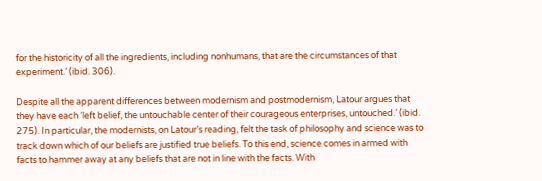for the historicity of all the ingredients, including nonhumans, that are the circumstances of that experiment.’ (ibid. 306).

Despite all the apparent differences between modernism and postmodernism, Latour argues that they have each ‘left belief, the untouchable center of their courageous enterprises, untouched.’ (ibid. 275). In particular, the modernists, on Latour’s reading, felt the task of philosophy and science was to track down which of our beliefs are justified true beliefs. To this end, science comes in armed with facts to hammer away at any beliefs that are not in line with the facts. With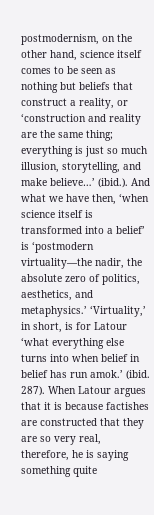postmodernism, on the other hand, science itself comes to be seen as nothing but beliefs that construct a reality, or ‘construction and reality are the same thing; everything is just so much illusion, storytelling, and make believe…’ (ibid.). And what we have then, ‘when science itself is transformed into a belief’ is ‘postmodern virtuality—the nadir, the absolute zero of politics, aesthetics, and metaphysics.’ ‘Virtuality,’ in short, is for Latour ‘what everything else turns into when belief in belief has run amok.’ (ibid. 287). When Latour argues that it is because factishes are constructed that they are so very real, therefore, he is saying something quite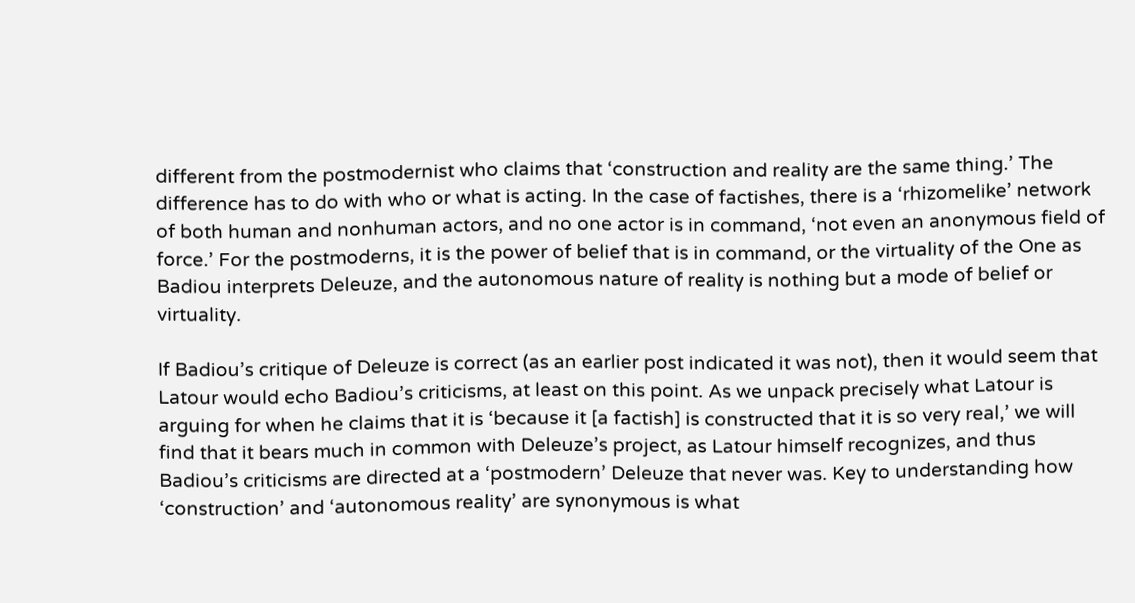different from the postmodernist who claims that ‘construction and reality are the same thing.’ The difference has to do with who or what is acting. In the case of factishes, there is a ‘rhizomelike’ network of both human and nonhuman actors, and no one actor is in command, ‘not even an anonymous field of force.’ For the postmoderns, it is the power of belief that is in command, or the virtuality of the One as Badiou interprets Deleuze, and the autonomous nature of reality is nothing but a mode of belief or virtuality.

If Badiou’s critique of Deleuze is correct (as an earlier post indicated it was not), then it would seem that Latour would echo Badiou’s criticisms, at least on this point. As we unpack precisely what Latour is arguing for when he claims that it is ‘because it [a factish] is constructed that it is so very real,’ we will find that it bears much in common with Deleuze’s project, as Latour himself recognizes, and thus Badiou’s criticisms are directed at a ‘postmodern’ Deleuze that never was. Key to understanding how ‘construction’ and ‘autonomous reality’ are synonymous is what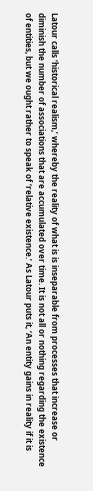Latour calls ‘historical realism,’ whereby the reality of what is is inseparable from processes that increase or diminish the number of associations that are accumulated over time. It is not all or nothing regarding the existence of entities, but we ought rather to speak of ‘relative existence.’ As Latour puts it, ‘An entity gains in reality if it is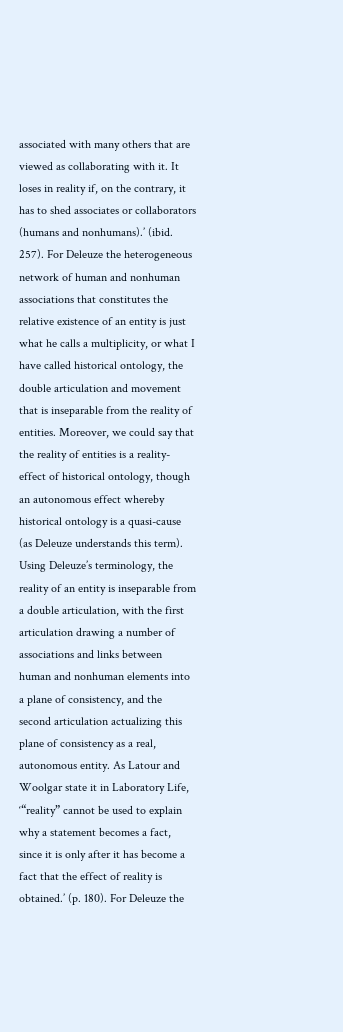associated with many others that are viewed as collaborating with it. It loses in reality if, on the contrary, it has to shed associates or collaborators (humans and nonhumans).’ (ibid. 257). For Deleuze the heterogeneous network of human and nonhuman associations that constitutes the relative existence of an entity is just what he calls a multiplicity, or what I have called historical ontology, the double articulation and movement that is inseparable from the reality of entities. Moreover, we could say that the reality of entities is a reality-effect of historical ontology, though an autonomous effect whereby historical ontology is a quasi-cause (as Deleuze understands this term). Using Deleuze’s terminology, the reality of an entity is inseparable from a double articulation, with the first articulation drawing a number of associations and links between human and nonhuman elements into a plane of consistency, and the second articulation actualizing this plane of consistency as a real, autonomous entity. As Latour and Woolgar state it in Laboratory Life, ‘“reality” cannot be used to explain why a statement becomes a fact, since it is only after it has become a fact that the effect of reality is obtained.’ (p. 180). For Deleuze the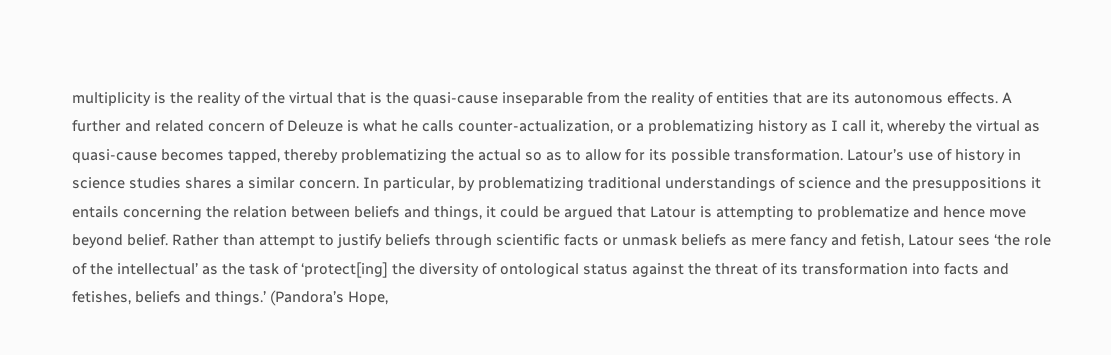multiplicity is the reality of the virtual that is the quasi-cause inseparable from the reality of entities that are its autonomous effects. A further and related concern of Deleuze is what he calls counter-actualization, or a problematizing history as I call it, whereby the virtual as quasi-cause becomes tapped, thereby problematizing the actual so as to allow for its possible transformation. Latour’s use of history in science studies shares a similar concern. In particular, by problematizing traditional understandings of science and the presuppositions it entails concerning the relation between beliefs and things, it could be argued that Latour is attempting to problematize and hence move beyond belief. Rather than attempt to justify beliefs through scientific facts or unmask beliefs as mere fancy and fetish, Latour sees ‘the role of the intellectual’ as the task of ‘protect[ing] the diversity of ontological status against the threat of its transformation into facts and fetishes, beliefs and things.’ (Pandora’s Hope,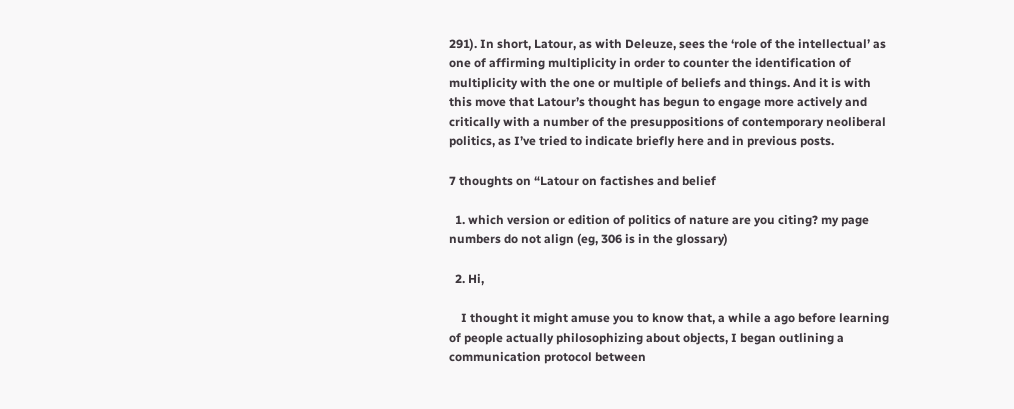291). In short, Latour, as with Deleuze, sees the ‘role of the intellectual’ as one of affirming multiplicity in order to counter the identification of multiplicity with the one or multiple of beliefs and things. And it is with this move that Latour’s thought has begun to engage more actively and critically with a number of the presuppositions of contemporary neoliberal politics, as I’ve tried to indicate briefly here and in previous posts.

7 thoughts on “Latour on factishes and belief

  1. which version or edition of politics of nature are you citing? my page numbers do not align (eg, 306 is in the glossary)

  2. Hi,

    I thought it might amuse you to know that, a while a ago before learning of people actually philosophizing about objects, I began outlining a communication protocol between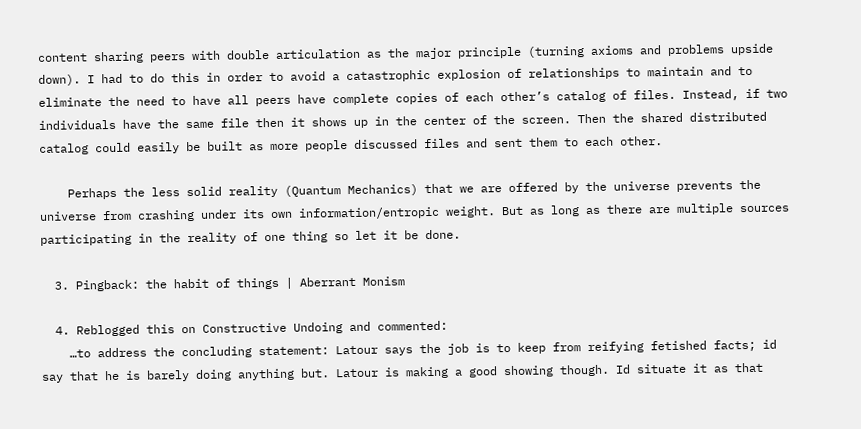content sharing peers with double articulation as the major principle (turning axioms and problems upside down). I had to do this in order to avoid a catastrophic explosion of relationships to maintain and to eliminate the need to have all peers have complete copies of each other’s catalog of files. Instead, if two individuals have the same file then it shows up in the center of the screen. Then the shared distributed catalog could easily be built as more people discussed files and sent them to each other.

    Perhaps the less solid reality (Quantum Mechanics) that we are offered by the universe prevents the universe from crashing under its own information/entropic weight. But as long as there are multiple sources participating in the reality of one thing so let it be done.

  3. Pingback: the habit of things | Aberrant Monism

  4. Reblogged this on Constructive Undoing and commented:
    …to address the concluding statement: Latour says the job is to keep from reifying fetished facts; id say that he is barely doing anything but. Latour is making a good showing though. Id situate it as that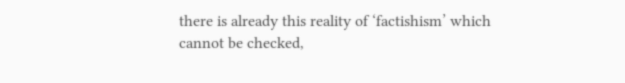there is already this reality of ‘factishism’ which cannot be checked,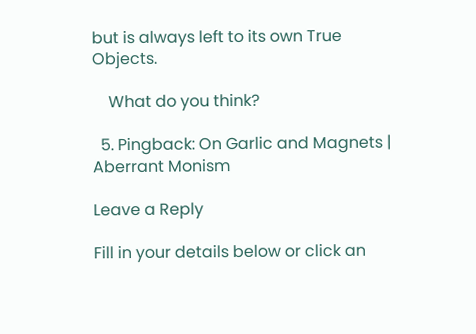but is always left to its own True Objects.

    What do you think?

  5. Pingback: On Garlic and Magnets | Aberrant Monism

Leave a Reply

Fill in your details below or click an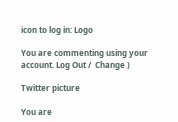icon to log in: Logo

You are commenting using your account. Log Out /  Change )

Twitter picture

You are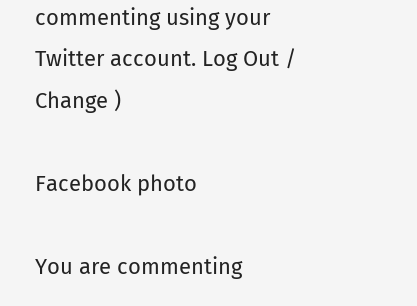commenting using your Twitter account. Log Out /  Change )

Facebook photo

You are commenting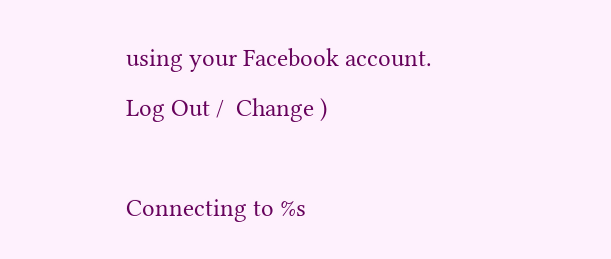using your Facebook account. Log Out /  Change )

Connecting to %s